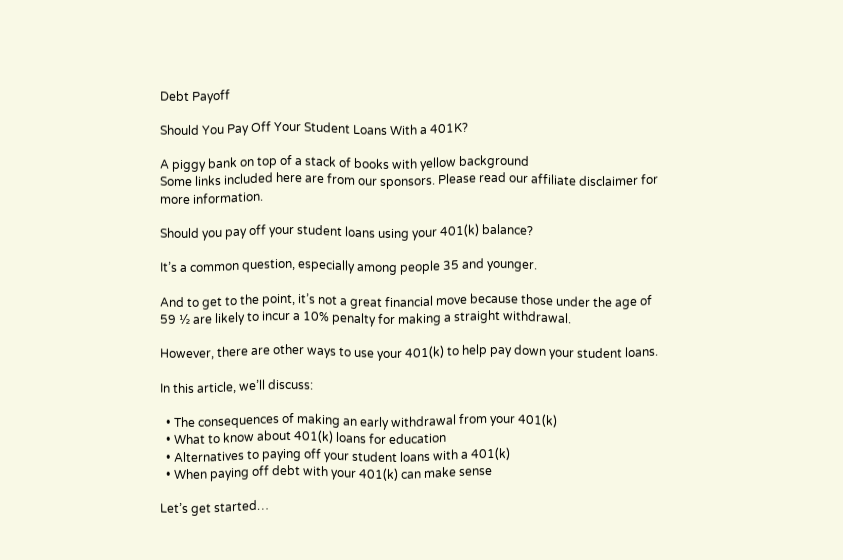Debt Payoff

Should You Pay Off Your Student Loans With a 401K?

A piggy bank on top of a stack of books with yellow background
Some links included here are from our sponsors. Please read our affiliate disclaimer for more information.

Should you pay off your student loans using your 401(k) balance?

It’s a common question, especially among people 35 and younger.

And to get to the point, it’s not a great financial move because those under the age of 59 ½ are likely to incur a 10% penalty for making a straight withdrawal.

However, there are other ways to use your 401(k) to help pay down your student loans.

In this article, we’ll discuss:

  • The consequences of making an early withdrawal from your 401(k)
  • What to know about 401(k) loans for education
  • Alternatives to paying off your student loans with a 401(k)
  • When paying off debt with your 401(k) can make sense

Let’s get started…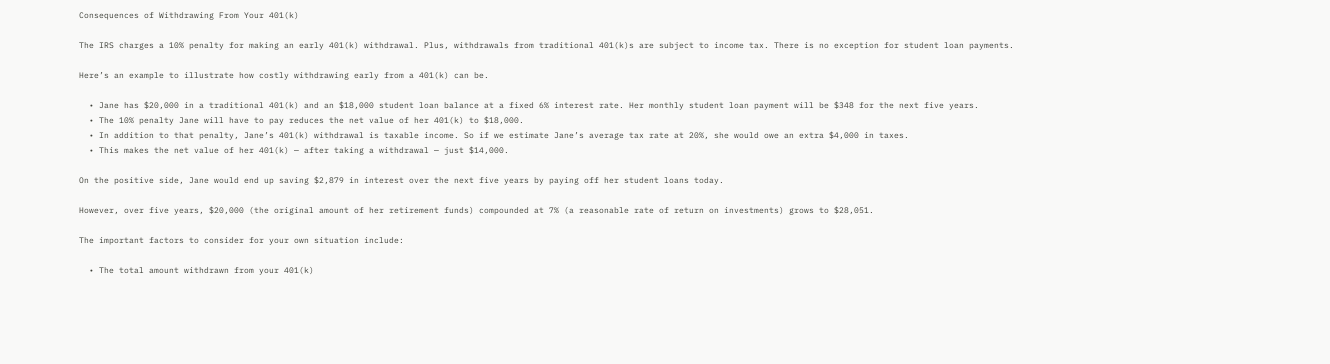Consequences of Withdrawing From Your 401(k)

The IRS charges a 10% penalty for making an early 401(k) withdrawal. Plus, withdrawals from traditional 401(k)s are subject to income tax. There is no exception for student loan payments.

Here’s an example to illustrate how costly withdrawing early from a 401(k) can be.

  • Jane has $20,000 in a traditional 401(k) and an $18,000 student loan balance at a fixed 6% interest rate. Her monthly student loan payment will be $348 for the next five years.
  • The 10% penalty Jane will have to pay reduces the net value of her 401(k) to $18,000.
  • In addition to that penalty, Jane’s 401(k) withdrawal is taxable income. So if we estimate Jane’s average tax rate at 20%, she would owe an extra $4,000 in taxes.
  • This makes the net value of her 401(k) — after taking a withdrawal — just $14,000.

On the positive side, Jane would end up saving $2,879 in interest over the next five years by paying off her student loans today.

However, over five years, $20,000 (the original amount of her retirement funds) compounded at 7% (a reasonable rate of return on investments) grows to $28,051.

The important factors to consider for your own situation include:

  • The total amount withdrawn from your 401(k)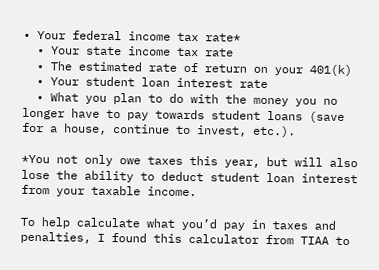• Your federal income tax rate*
  • Your state income tax rate
  • The estimated rate of return on your 401(k)
  • Your student loan interest rate
  • What you plan to do with the money you no longer have to pay towards student loans (save for a house, continue to invest, etc.).

*You not only owe taxes this year, but will also lose the ability to deduct student loan interest from your taxable income.

To help calculate what you’d pay in taxes and penalties, I found this calculator from TIAA to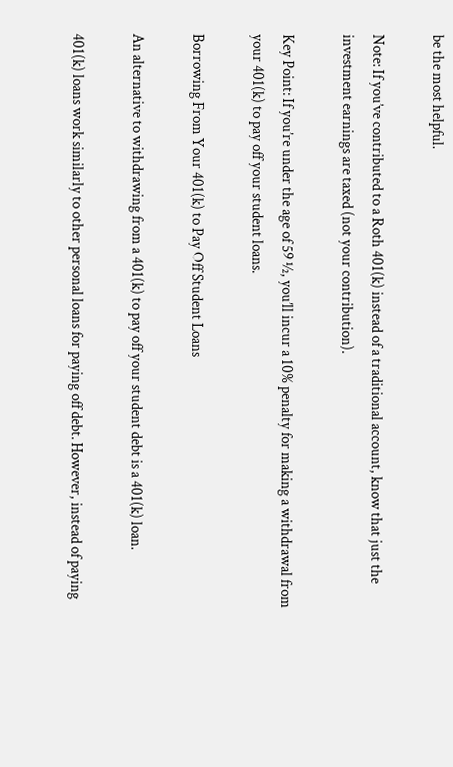be the most helpful.

Note: If you’ve contributed to a Roth 401(k) instead of a traditional account, know that just the investment earnings are taxed (not your contribution).

Key Point: If you’re under the age of 59 ½, you’ll incur a 10% penalty for making a withdrawal from your 401(k) to pay off your student loans.

Borrowing From Your 401(k) to Pay Off Student Loans

An alternative to withdrawing from a 401(k) to pay off your student debt is a 401(k) loan.

401(k) loans work similarly to other personal loans for paying off debt. However, instead of paying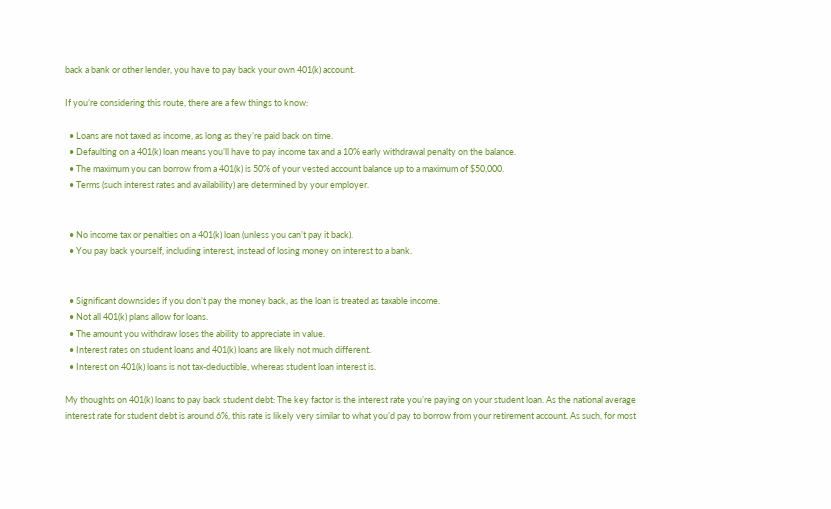back a bank or other lender, you have to pay back your own 401(k) account.

If you’re considering this route, there are a few things to know:

  • Loans are not taxed as income, as long as they’re paid back on time.
  • Defaulting on a 401(k) loan means you’ll have to pay income tax and a 10% early withdrawal penalty on the balance.
  • The maximum you can borrow from a 401(k) is 50% of your vested account balance up to a maximum of $50,000.
  • Terms (such interest rates and availability) are determined by your employer.


  • No income tax or penalties on a 401(k) loan (unless you can’t pay it back).
  • You pay back yourself, including interest, instead of losing money on interest to a bank.


  • Significant downsides if you don’t pay the money back, as the loan is treated as taxable income.
  • Not all 401(k) plans allow for loans.
  • The amount you withdraw loses the ability to appreciate in value.
  • Interest rates on student loans and 401(k) loans are likely not much different.
  • Interest on 401(k) loans is not tax-deductible, whereas student loan interest is.

My thoughts on 401(k) loans to pay back student debt: The key factor is the interest rate you’re paying on your student loan. As the national average interest rate for student debt is around 6%, this rate is likely very similar to what you’d pay to borrow from your retirement account. As such, for most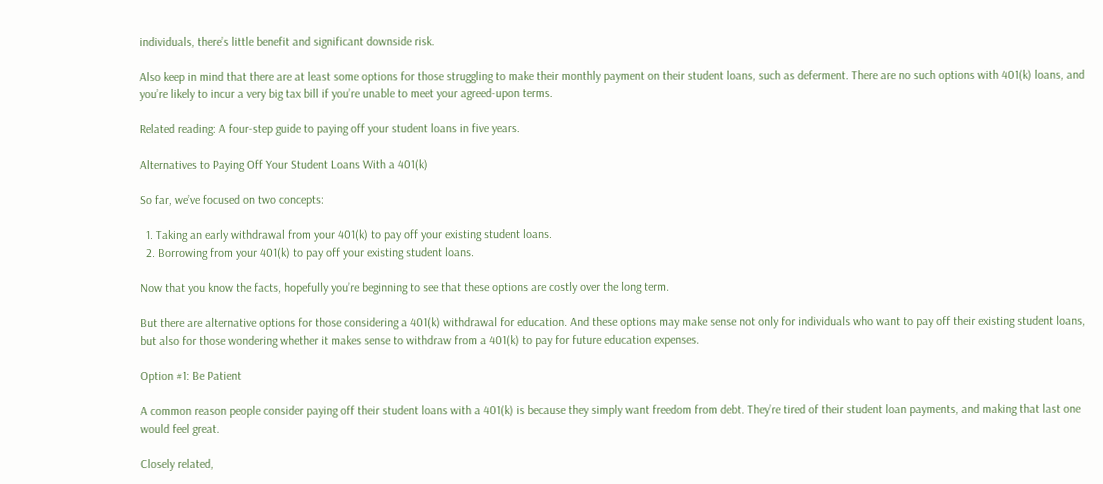individuals, there’s little benefit and significant downside risk.

Also keep in mind that there are at least some options for those struggling to make their monthly payment on their student loans, such as deferment. There are no such options with 401(k) loans, and you’re likely to incur a very big tax bill if you’re unable to meet your agreed-upon terms.

Related reading: A four-step guide to paying off your student loans in five years.

Alternatives to Paying Off Your Student Loans With a 401(k)

So far, we’ve focused on two concepts:

  1. Taking an early withdrawal from your 401(k) to pay off your existing student loans.
  2. Borrowing from your 401(k) to pay off your existing student loans.

Now that you know the facts, hopefully you’re beginning to see that these options are costly over the long term.

But there are alternative options for those considering a 401(k) withdrawal for education. And these options may make sense not only for individuals who want to pay off their existing student loans, but also for those wondering whether it makes sense to withdraw from a 401(k) to pay for future education expenses.

Option #1: Be Patient

A common reason people consider paying off their student loans with a 401(k) is because they simply want freedom from debt. They’re tired of their student loan payments, and making that last one would feel great.

Closely related,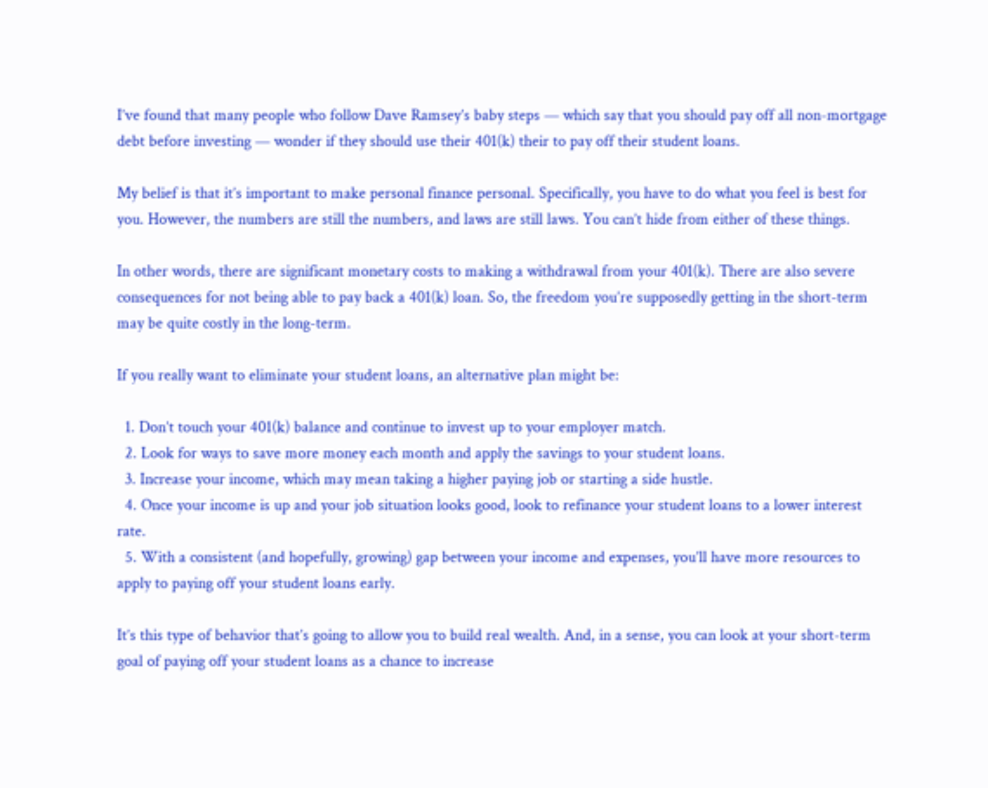I’ve found that many people who follow Dave Ramsey’s baby steps — which say that you should pay off all non-mortgage debt before investing — wonder if they should use their 401(k) their to pay off their student loans.

My belief is that it’s important to make personal finance personal. Specifically, you have to do what you feel is best for you. However, the numbers are still the numbers, and laws are still laws. You can’t hide from either of these things.

In other words, there are significant monetary costs to making a withdrawal from your 401(k). There are also severe consequences for not being able to pay back a 401(k) loan. So, the freedom you’re supposedly getting in the short-term may be quite costly in the long-term.

If you really want to eliminate your student loans, an alternative plan might be:

  1. Don’t touch your 401(k) balance and continue to invest up to your employer match.
  2. Look for ways to save more money each month and apply the savings to your student loans.
  3. Increase your income, which may mean taking a higher paying job or starting a side hustle.
  4. Once your income is up and your job situation looks good, look to refinance your student loans to a lower interest rate.
  5. With a consistent (and hopefully, growing) gap between your income and expenses, you’ll have more resources to apply to paying off your student loans early.

It’s this type of behavior that’s going to allow you to build real wealth. And, in a sense, you can look at your short-term goal of paying off your student loans as a chance to increase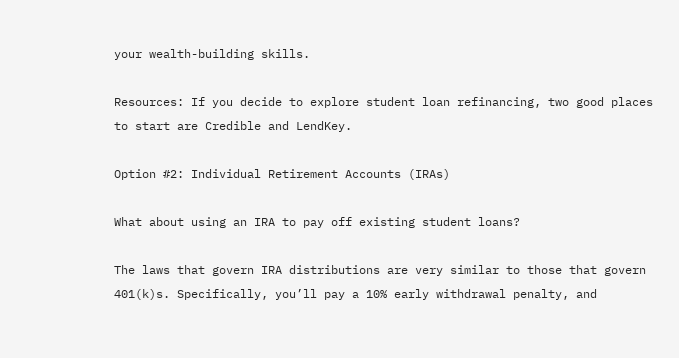your wealth-building skills.

Resources: If you decide to explore student loan refinancing, two good places to start are Credible and LendKey.

Option #2: Individual Retirement Accounts (IRAs)

What about using an IRA to pay off existing student loans?

The laws that govern IRA distributions are very similar to those that govern 401(k)s. Specifically, you’ll pay a 10% early withdrawal penalty, and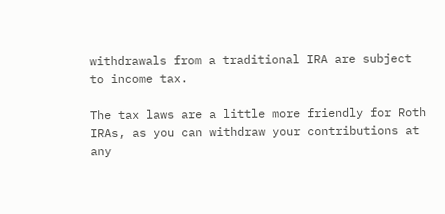withdrawals from a traditional IRA are subject to income tax.

The tax laws are a little more friendly for Roth IRAs, as you can withdraw your contributions at any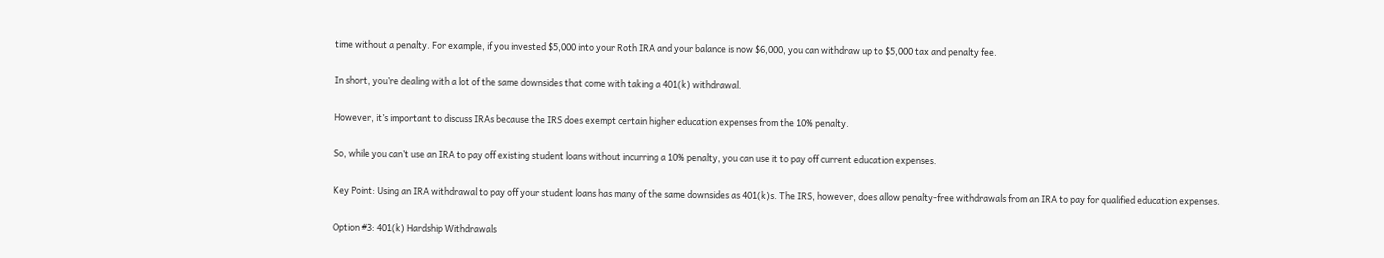time without a penalty. For example, if you invested $5,000 into your Roth IRA and your balance is now $6,000, you can withdraw up to $5,000 tax and penalty fee.

In short, you’re dealing with a lot of the same downsides that come with taking a 401(k) withdrawal.

However, it’s important to discuss IRAs because the IRS does exempt certain higher education expenses from the 10% penalty.

So, while you can’t use an IRA to pay off existing student loans without incurring a 10% penalty, you can use it to pay off current education expenses.

Key Point: Using an IRA withdrawal to pay off your student loans has many of the same downsides as 401(k)s. The IRS, however, does allow penalty-free withdrawals from an IRA to pay for qualified education expenses.

Option #3: 401(k) Hardship Withdrawals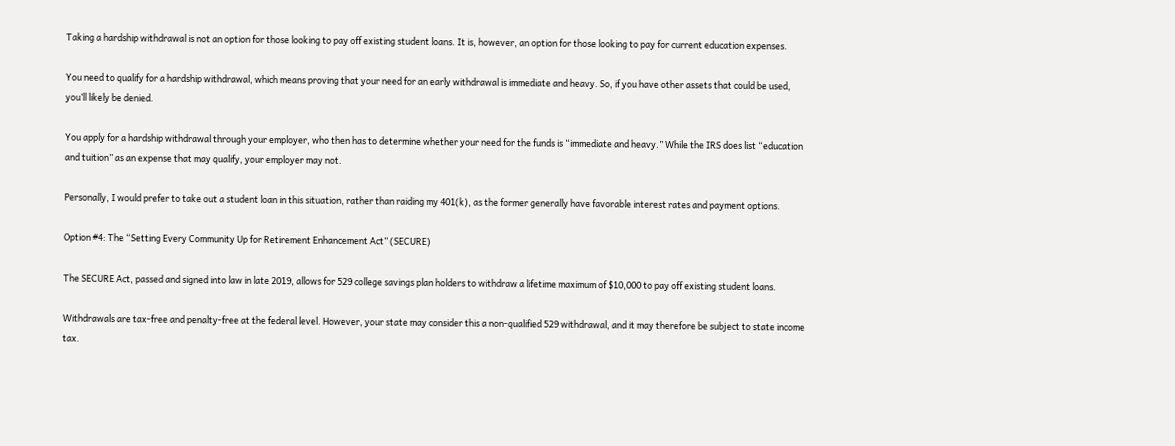Taking a hardship withdrawal is not an option for those looking to pay off existing student loans. It is, however, an option for those looking to pay for current education expenses.

You need to qualify for a hardship withdrawal, which means proving that your need for an early withdrawal is immediate and heavy. So, if you have other assets that could be used, you’ll likely be denied.

You apply for a hardship withdrawal through your employer, who then has to determine whether your need for the funds is “immediate and heavy.” While the IRS does list “education and tuition” as an expense that may qualify, your employer may not.

Personally, I would prefer to take out a student loan in this situation, rather than raiding my 401(k), as the former generally have favorable interest rates and payment options.

Option #4: The “Setting Every Community Up for Retirement Enhancement Act” (SECURE)

The SECURE Act, passed and signed into law in late 2019, allows for 529 college savings plan holders to withdraw a lifetime maximum of $10,000 to pay off existing student loans.

Withdrawals are tax-free and penalty-free at the federal level. However, your state may consider this a non-qualified 529 withdrawal, and it may therefore be subject to state income tax.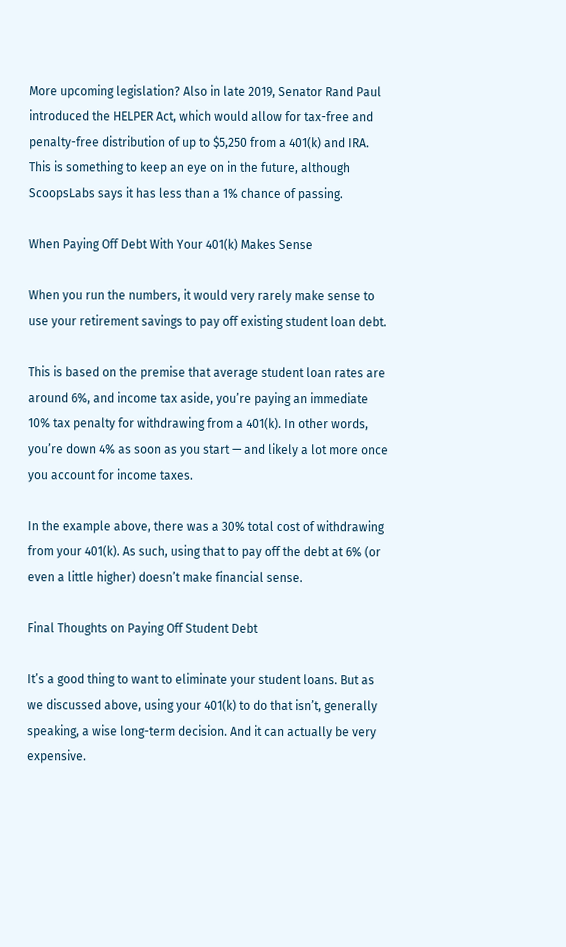More upcoming legislation? Also in late 2019, Senator Rand Paul introduced the HELPER Act, which would allow for tax-free and penalty-free distribution of up to $5,250 from a 401(k) and IRA. This is something to keep an eye on in the future, although ScoopsLabs says it has less than a 1% chance of passing.

When Paying Off Debt With Your 401(k) Makes Sense

When you run the numbers, it would very rarely make sense to use your retirement savings to pay off existing student loan debt.

This is based on the premise that average student loan rates are around 6%, and income tax aside, you’re paying an immediate 10% tax penalty for withdrawing from a 401(k). In other words, you’re down 4% as soon as you start — and likely a lot more once you account for income taxes.

In the example above, there was a 30% total cost of withdrawing from your 401(k). As such, using that to pay off the debt at 6% (or even a little higher) doesn’t make financial sense.

Final Thoughts on Paying Off Student Debt

It’s a good thing to want to eliminate your student loans. But as we discussed above, using your 401(k) to do that isn’t, generally speaking, a wise long-term decision. And it can actually be very expensive.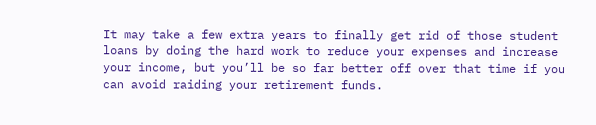It may take a few extra years to finally get rid of those student loans by doing the hard work to reduce your expenses and increase your income, but you’ll be so far better off over that time if you can avoid raiding your retirement funds.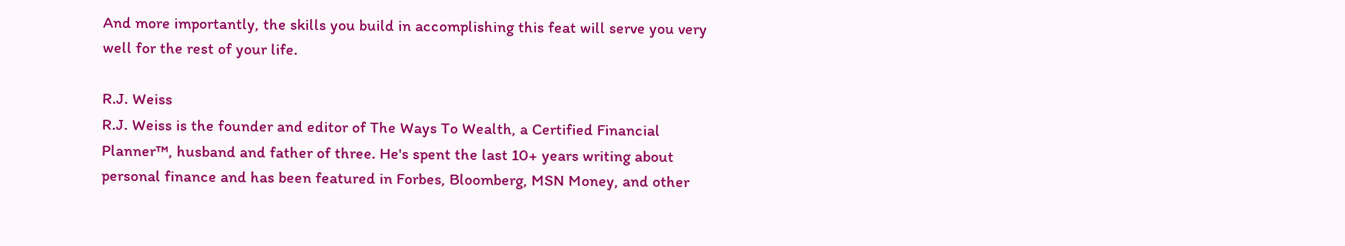And more importantly, the skills you build in accomplishing this feat will serve you very well for the rest of your life.

R.J. Weiss
R.J. Weiss is the founder and editor of The Ways To Wealth, a Certified Financial Planner™, husband and father of three. He's spent the last 10+ years writing about personal finance and has been featured in Forbes, Bloomberg, MSN Money, and other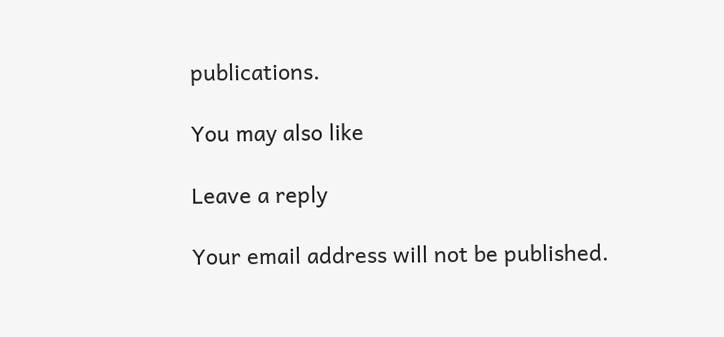publications.

You may also like

Leave a reply

Your email address will not be published.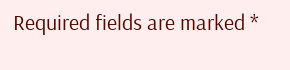Required fields are marked *